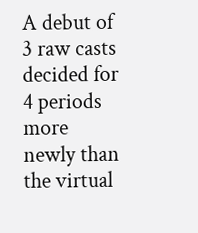A debut of 3 raw casts decided for 4 periods more newly than the virtual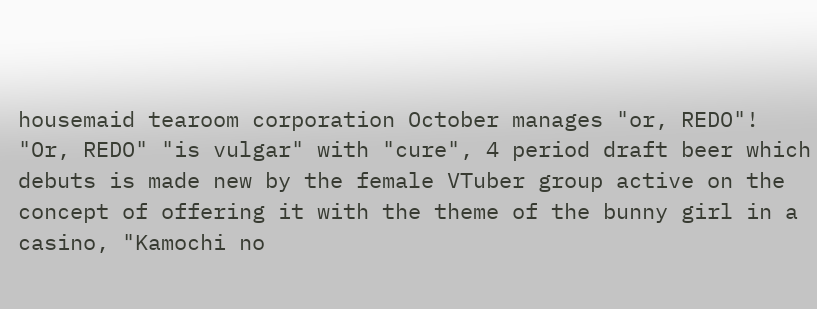housemaid tearoom corporation October manages "or, REDO"! "Or, REDO" "is vulgar" with "cure", 4 period draft beer which debuts is made new by the female VTuber group active on the concept of offering it with the theme of the bunny girl in a casino, "Kamochi no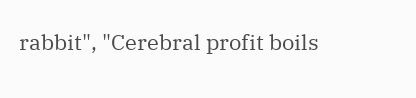rabbit", "Cerebral profit boils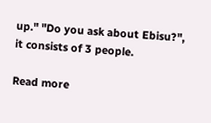up." "Do you ask about Ebisu?", it consists of 3 people.

Read more